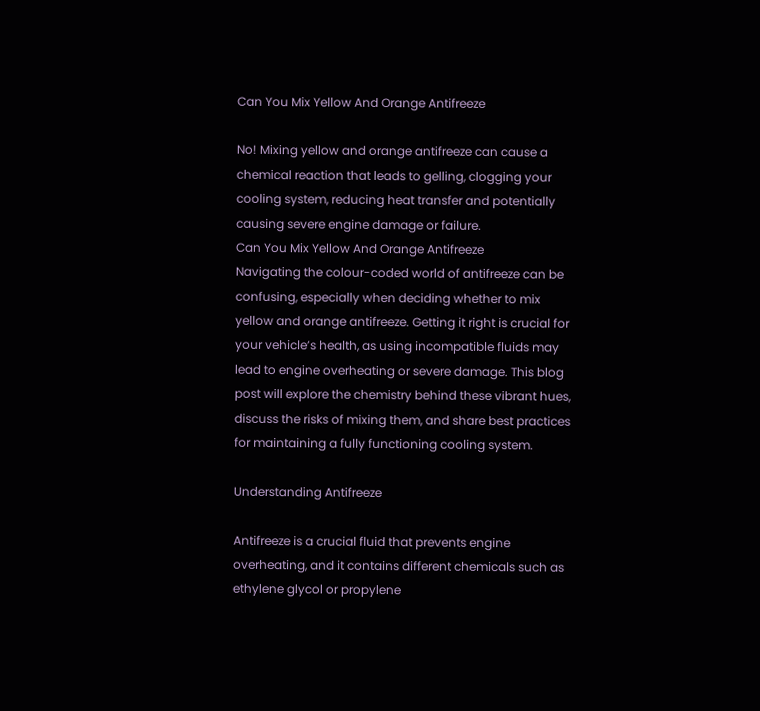Can You Mix Yellow And Orange Antifreeze

No! Mixing yellow and orange antifreeze can cause a chemical reaction that leads to gelling, clogging your cooling system, reducing heat transfer and potentially causing severe engine damage or failure.
Can You Mix Yellow And Orange Antifreeze
Navigating the colour-coded world of antifreeze can be confusing, especially when deciding whether to mix yellow and orange antifreeze. Getting it right is crucial for your vehicle’s health, as using incompatible fluids may lead to engine overheating or severe damage. This blog post will explore the chemistry behind these vibrant hues, discuss the risks of mixing them, and share best practices for maintaining a fully functioning cooling system.

Understanding Antifreeze

Antifreeze is a crucial fluid that prevents engine overheating, and it contains different chemicals such as ethylene glycol or propylene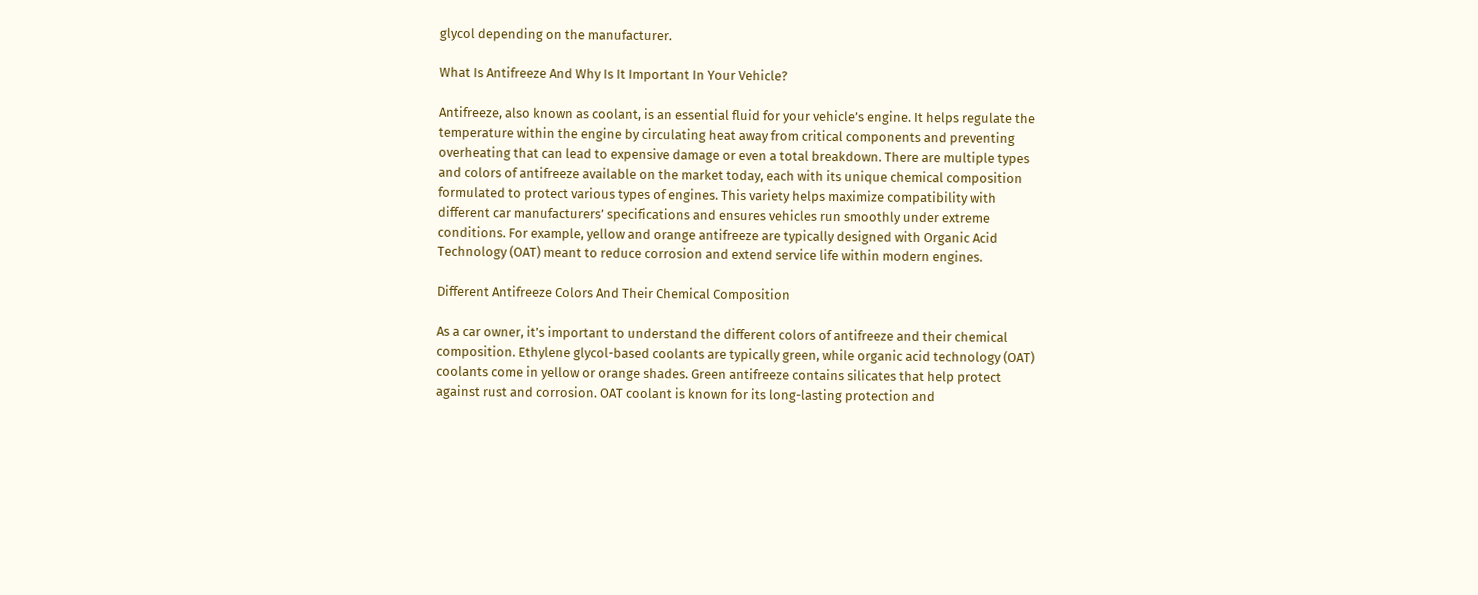glycol depending on the manufacturer.

What Is Antifreeze And Why Is It Important In Your Vehicle?

Antifreeze, also known as coolant, is an essential fluid for your vehicle’s engine. It helps regulate the temperature within the engine by circulating heat away from critical components and preventing overheating that can lead to expensive damage or even a total breakdown. There are multiple types and colors of antifreeze available on the market today, each with its unique chemical composition formulated to protect various types of engines. This variety helps maximize compatibility with different car manufacturers’ specifications and ensures vehicles run smoothly under extreme conditions. For example, yellow and orange antifreeze are typically designed with Organic Acid Technology (OAT) meant to reduce corrosion and extend service life within modern engines.

Different Antifreeze Colors And Their Chemical Composition

As a car owner, it’s important to understand the different colors of antifreeze and their chemical composition. Ethylene glycol-based coolants are typically green, while organic acid technology (OAT) coolants come in yellow or orange shades. Green antifreeze contains silicates that help protect against rust and corrosion. OAT coolant is known for its long-lasting protection and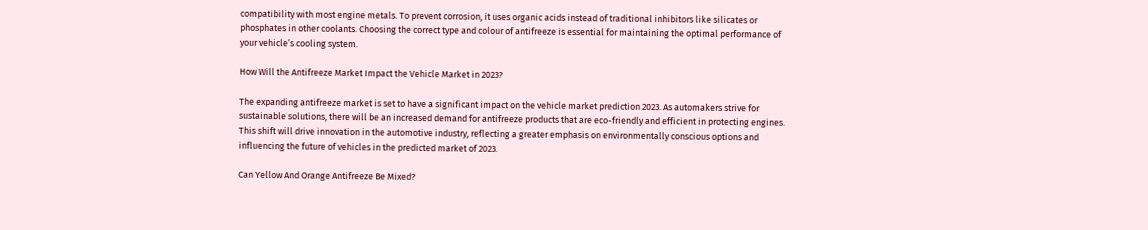compatibility with most engine metals. To prevent corrosion, it uses organic acids instead of traditional inhibitors like silicates or phosphates in other coolants. Choosing the correct type and colour of antifreeze is essential for maintaining the optimal performance of your vehicle’s cooling system.

How Will the Antifreeze Market Impact the Vehicle Market in 2023?

The expanding antifreeze market is set to have a significant impact on the vehicle market prediction 2023. As automakers strive for sustainable solutions, there will be an increased demand for antifreeze products that are eco-friendly and efficient in protecting engines. This shift will drive innovation in the automotive industry, reflecting a greater emphasis on environmentally conscious options and influencing the future of vehicles in the predicted market of 2023.

Can Yellow And Orange Antifreeze Be Mixed?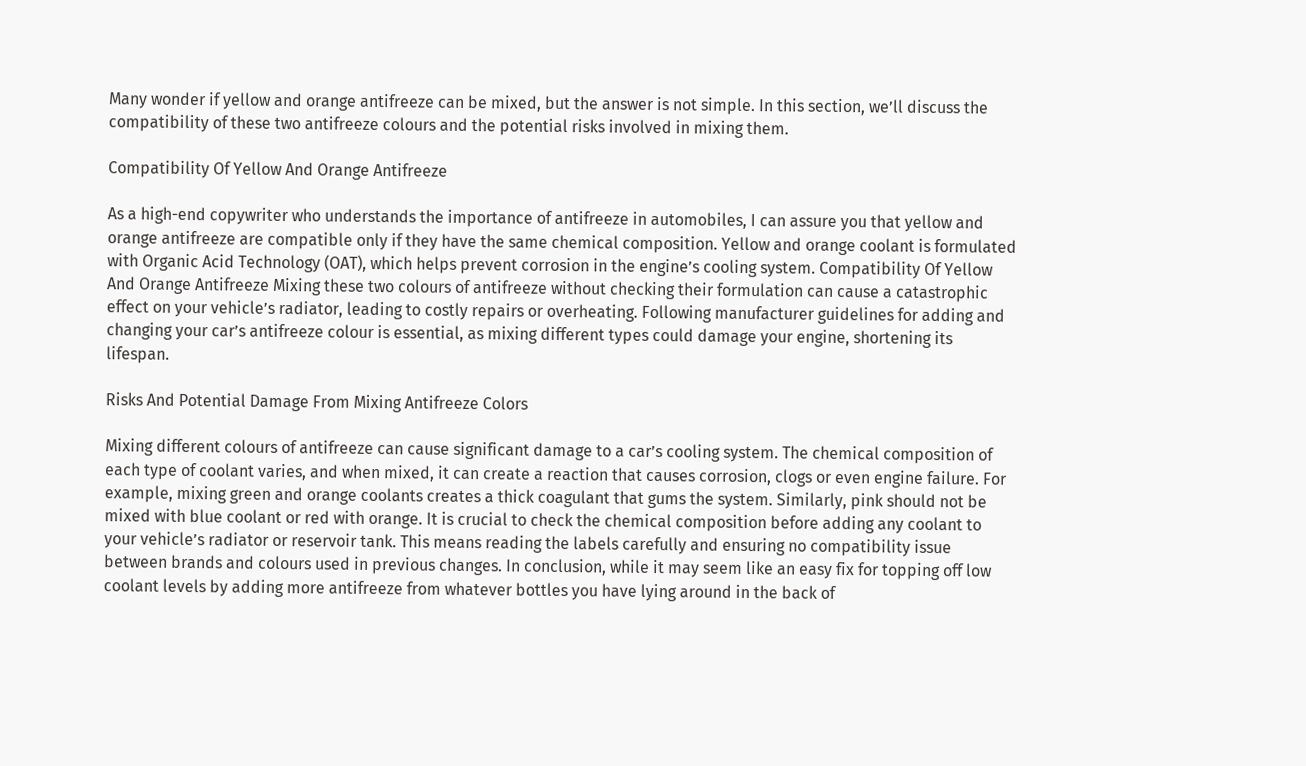Many wonder if yellow and orange antifreeze can be mixed, but the answer is not simple. In this section, we’ll discuss the compatibility of these two antifreeze colours and the potential risks involved in mixing them.

Compatibility Of Yellow And Orange Antifreeze

As a high-end copywriter who understands the importance of antifreeze in automobiles, I can assure you that yellow and orange antifreeze are compatible only if they have the same chemical composition. Yellow and orange coolant is formulated with Organic Acid Technology (OAT), which helps prevent corrosion in the engine’s cooling system. Compatibility Of Yellow And Orange Antifreeze Mixing these two colours of antifreeze without checking their formulation can cause a catastrophic effect on your vehicle’s radiator, leading to costly repairs or overheating. Following manufacturer guidelines for adding and changing your car’s antifreeze colour is essential, as mixing different types could damage your engine, shortening its lifespan.

Risks And Potential Damage From Mixing Antifreeze Colors

Mixing different colours of antifreeze can cause significant damage to a car’s cooling system. The chemical composition of each type of coolant varies, and when mixed, it can create a reaction that causes corrosion, clogs or even engine failure. For example, mixing green and orange coolants creates a thick coagulant that gums the system. Similarly, pink should not be mixed with blue coolant or red with orange. It is crucial to check the chemical composition before adding any coolant to your vehicle’s radiator or reservoir tank. This means reading the labels carefully and ensuring no compatibility issue between brands and colours used in previous changes. In conclusion, while it may seem like an easy fix for topping off low coolant levels by adding more antifreeze from whatever bottles you have lying around in the back of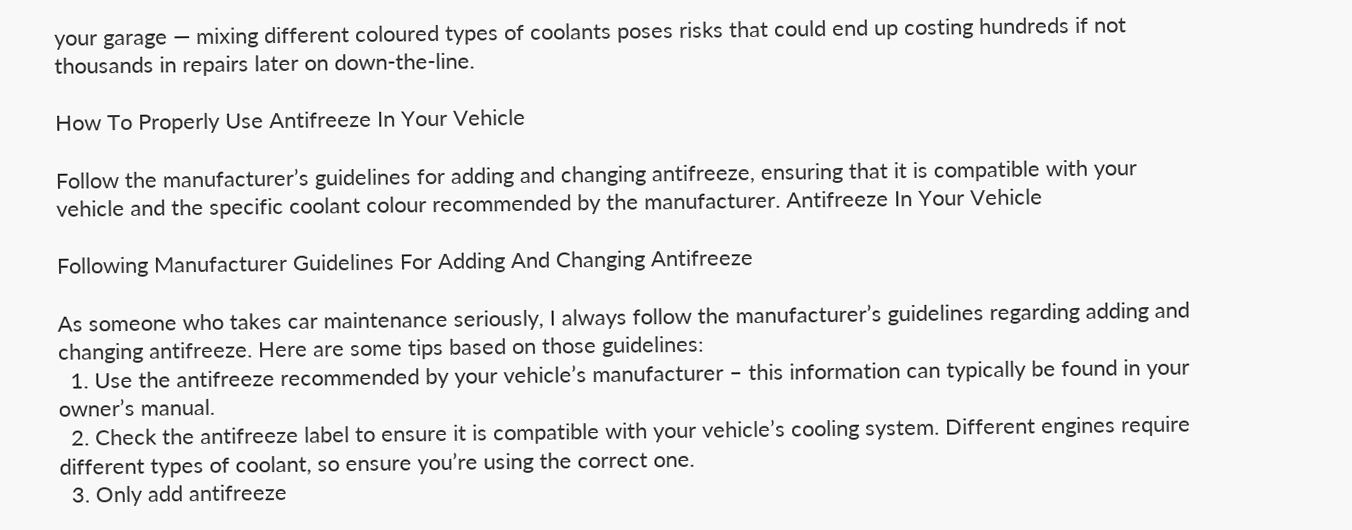your garage — mixing different coloured types of coolants poses risks that could end up costing hundreds if not thousands in repairs later on down-the-line.

How To Properly Use Antifreeze In Your Vehicle

Follow the manufacturer’s guidelines for adding and changing antifreeze, ensuring that it is compatible with your vehicle and the specific coolant colour recommended by the manufacturer. Antifreeze In Your Vehicle

Following Manufacturer Guidelines For Adding And Changing Antifreeze

As someone who takes car maintenance seriously, I always follow the manufacturer’s guidelines regarding adding and changing antifreeze. Here are some tips based on those guidelines:
  1. Use the antifreeze recommended by your vehicle’s manufacturer – this information can typically be found in your owner’s manual.
  2. Check the antifreeze label to ensure it is compatible with your vehicle’s cooling system. Different engines require different types of coolant, so ensure you’re using the correct one.
  3. Only add antifreeze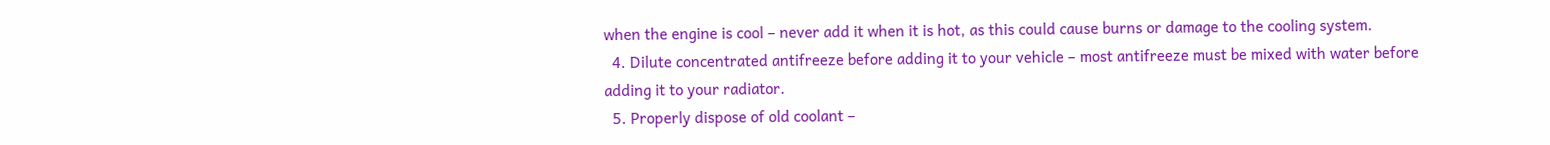when the engine is cool – never add it when it is hot, as this could cause burns or damage to the cooling system.
  4. Dilute concentrated antifreeze before adding it to your vehicle – most antifreeze must be mixed with water before adding it to your radiator.
  5. Properly dispose of old coolant –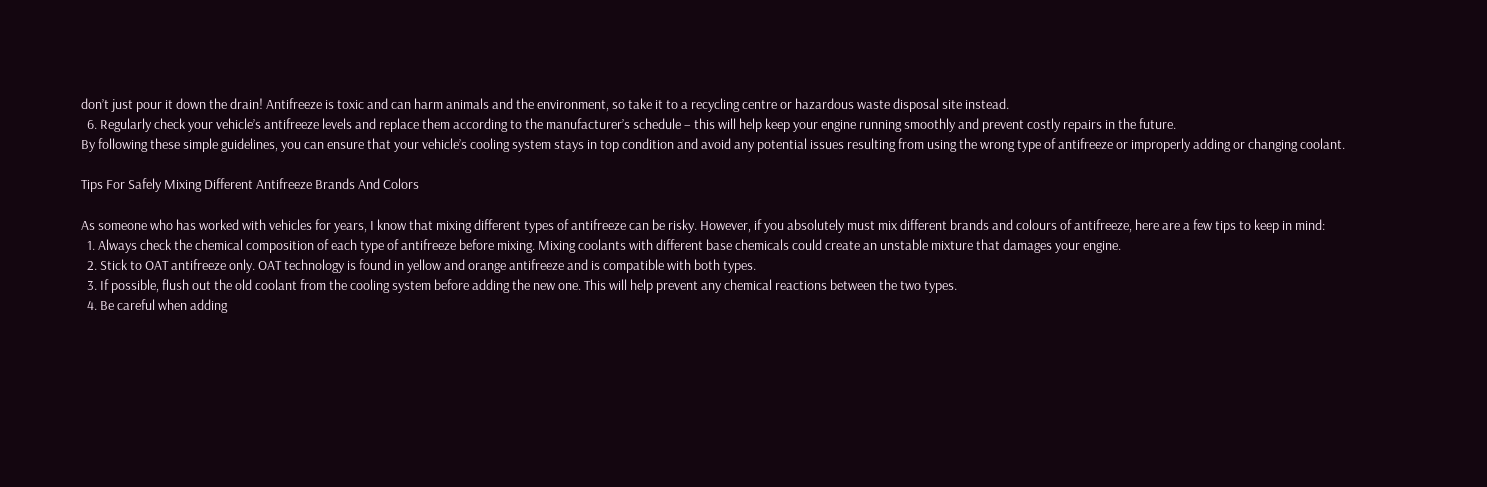don’t just pour it down the drain! Antifreeze is toxic and can harm animals and the environment, so take it to a recycling centre or hazardous waste disposal site instead.
  6. Regularly check your vehicle’s antifreeze levels and replace them according to the manufacturer’s schedule – this will help keep your engine running smoothly and prevent costly repairs in the future.
By following these simple guidelines, you can ensure that your vehicle’s cooling system stays in top condition and avoid any potential issues resulting from using the wrong type of antifreeze or improperly adding or changing coolant.

Tips For Safely Mixing Different Antifreeze Brands And Colors

As someone who has worked with vehicles for years, I know that mixing different types of antifreeze can be risky. However, if you absolutely must mix different brands and colours of antifreeze, here are a few tips to keep in mind:
  1. Always check the chemical composition of each type of antifreeze before mixing. Mixing coolants with different base chemicals could create an unstable mixture that damages your engine.
  2. Stick to OAT antifreeze only. OAT technology is found in yellow and orange antifreeze and is compatible with both types.
  3. If possible, flush out the old coolant from the cooling system before adding the new one. This will help prevent any chemical reactions between the two types.
  4. Be careful when adding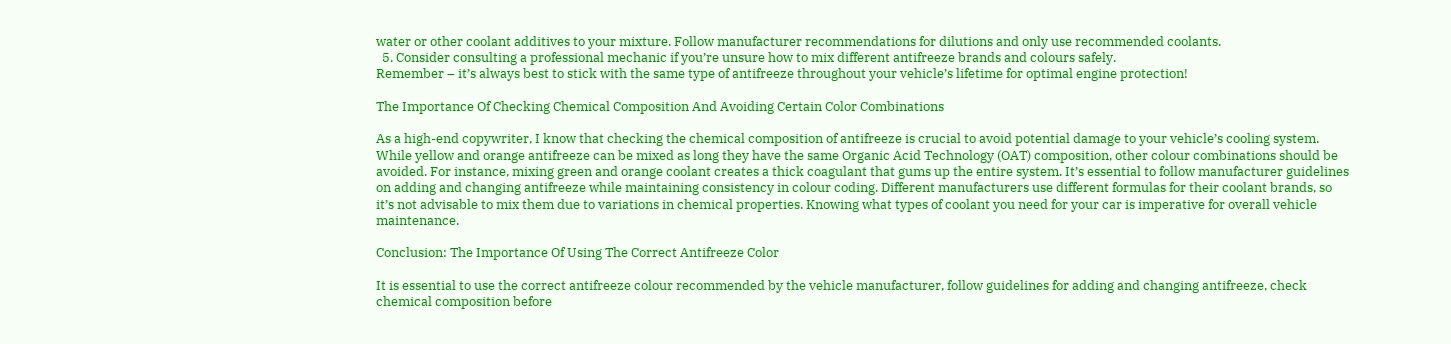water or other coolant additives to your mixture. Follow manufacturer recommendations for dilutions and only use recommended coolants.
  5. Consider consulting a professional mechanic if you’re unsure how to mix different antifreeze brands and colours safely.
Remember – it’s always best to stick with the same type of antifreeze throughout your vehicle’s lifetime for optimal engine protection!

The Importance Of Checking Chemical Composition And Avoiding Certain Color Combinations

As a high-end copywriter, I know that checking the chemical composition of antifreeze is crucial to avoid potential damage to your vehicle’s cooling system. While yellow and orange antifreeze can be mixed as long they have the same Organic Acid Technology (OAT) composition, other colour combinations should be avoided. For instance, mixing green and orange coolant creates a thick coagulant that gums up the entire system. It’s essential to follow manufacturer guidelines on adding and changing antifreeze while maintaining consistency in colour coding. Different manufacturers use different formulas for their coolant brands, so it’s not advisable to mix them due to variations in chemical properties. Knowing what types of coolant you need for your car is imperative for overall vehicle maintenance.

Conclusion: The Importance Of Using The Correct Antifreeze Color

It is essential to use the correct antifreeze colour recommended by the vehicle manufacturer, follow guidelines for adding and changing antifreeze, check chemical composition before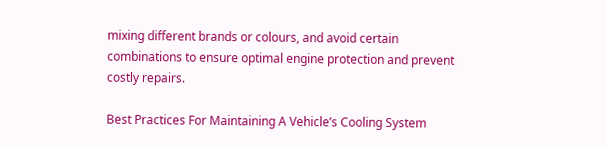mixing different brands or colours, and avoid certain combinations to ensure optimal engine protection and prevent costly repairs.

Best Practices For Maintaining A Vehicle’s Cooling System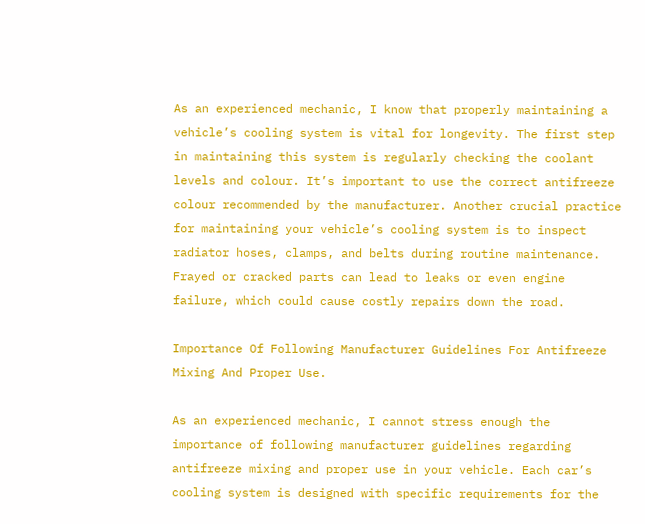As an experienced mechanic, I know that properly maintaining a vehicle’s cooling system is vital for longevity. The first step in maintaining this system is regularly checking the coolant levels and colour. It’s important to use the correct antifreeze colour recommended by the manufacturer. Another crucial practice for maintaining your vehicle’s cooling system is to inspect radiator hoses, clamps, and belts during routine maintenance. Frayed or cracked parts can lead to leaks or even engine failure, which could cause costly repairs down the road.

Importance Of Following Manufacturer Guidelines For Antifreeze Mixing And Proper Use.

As an experienced mechanic, I cannot stress enough the importance of following manufacturer guidelines regarding antifreeze mixing and proper use in your vehicle. Each car’s cooling system is designed with specific requirements for the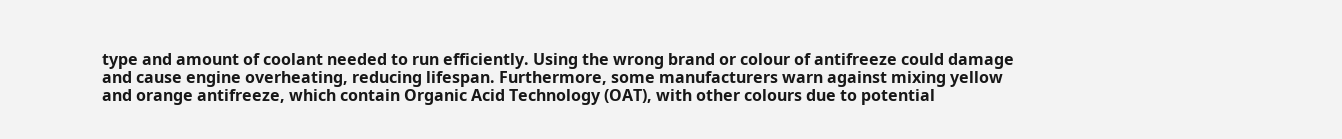type and amount of coolant needed to run efficiently. Using the wrong brand or colour of antifreeze could damage and cause engine overheating, reducing lifespan. Furthermore, some manufacturers warn against mixing yellow and orange antifreeze, which contain Organic Acid Technology (OAT), with other colours due to potential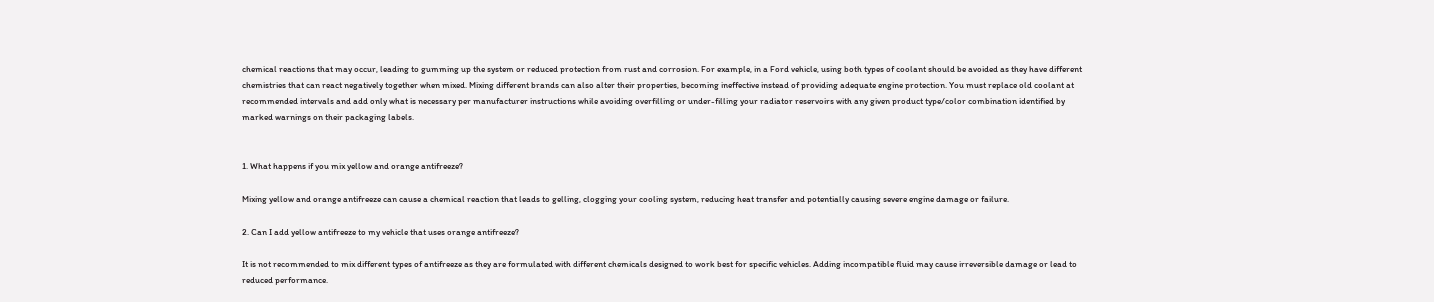chemical reactions that may occur, leading to gumming up the system or reduced protection from rust and corrosion. For example, in a Ford vehicle, using both types of coolant should be avoided as they have different chemistries that can react negatively together when mixed. Mixing different brands can also alter their properties, becoming ineffective instead of providing adequate engine protection. You must replace old coolant at recommended intervals and add only what is necessary per manufacturer instructions while avoiding overfilling or under-filling your radiator reservoirs with any given product type/color combination identified by marked warnings on their packaging labels.


1. What happens if you mix yellow and orange antifreeze?

Mixing yellow and orange antifreeze can cause a chemical reaction that leads to gelling, clogging your cooling system, reducing heat transfer and potentially causing severe engine damage or failure.

2. Can I add yellow antifreeze to my vehicle that uses orange antifreeze?

It is not recommended to mix different types of antifreeze as they are formulated with different chemicals designed to work best for specific vehicles. Adding incompatible fluid may cause irreversible damage or lead to reduced performance.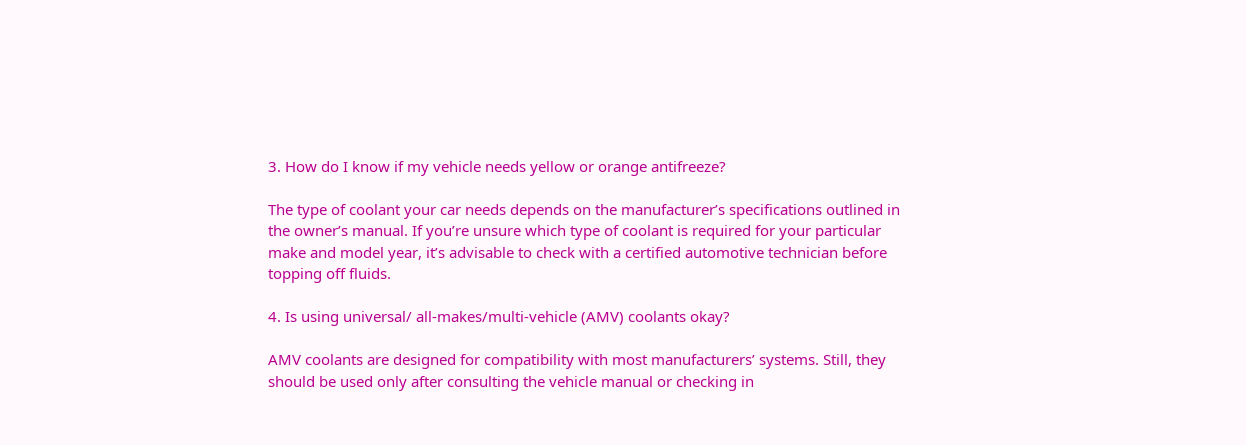3. How do I know if my vehicle needs yellow or orange antifreeze?

The type of coolant your car needs depends on the manufacturer’s specifications outlined in the owner’s manual. If you’re unsure which type of coolant is required for your particular make and model year, it’s advisable to check with a certified automotive technician before topping off fluids.

4. Is using universal/ all-makes/multi-vehicle (AMV) coolants okay?

AMV coolants are designed for compatibility with most manufacturers’ systems. Still, they should be used only after consulting the vehicle manual or checking in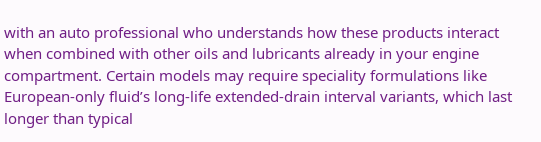with an auto professional who understands how these products interact when combined with other oils and lubricants already in your engine compartment. Certain models may require speciality formulations like European-only fluid’s long-life extended-drain interval variants, which last longer than typical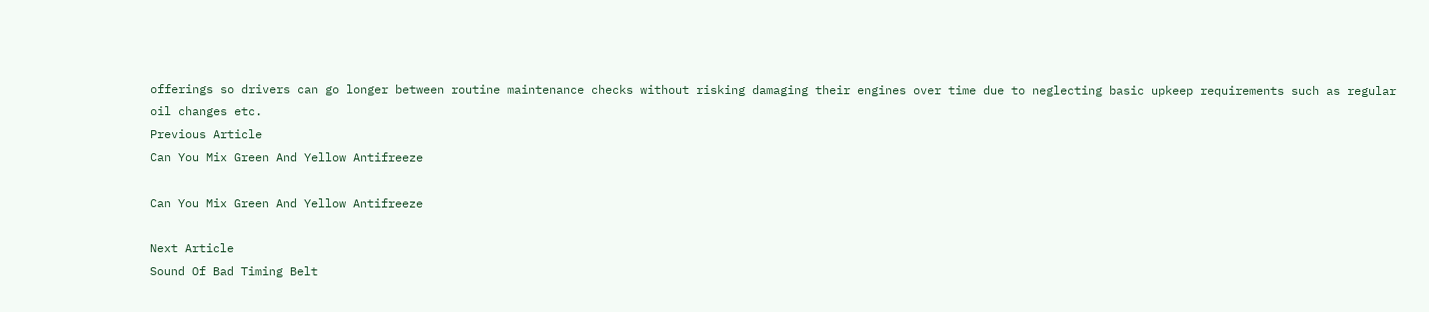offerings so drivers can go longer between routine maintenance checks without risking damaging their engines over time due to neglecting basic upkeep requirements such as regular oil changes etc.
Previous Article
Can You Mix Green And Yellow Antifreeze

Can You Mix Green And Yellow Antifreeze

Next Article
Sound Of Bad Timing Belt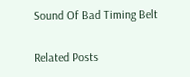Sound Of Bad Timing Belt

Related Posts